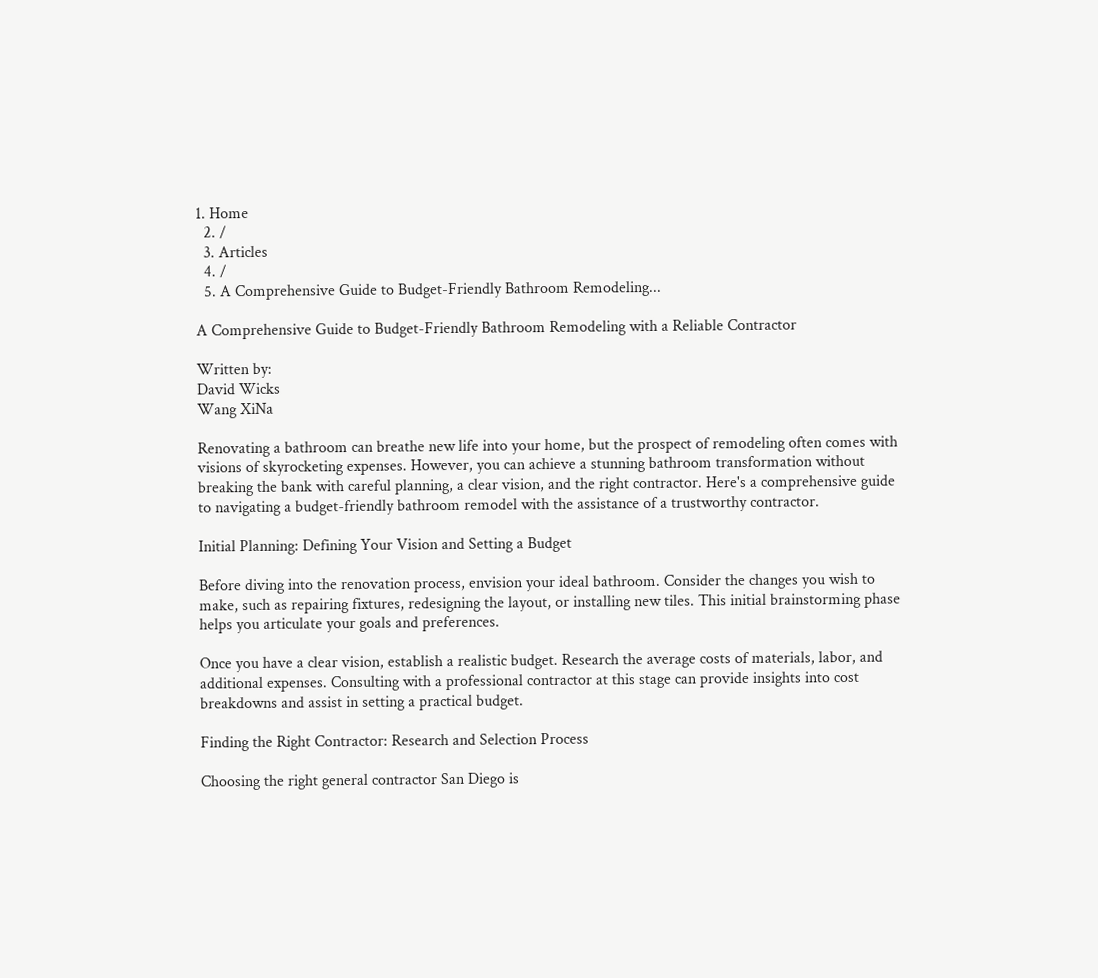1. Home
  2. /
  3. Articles
  4. /
  5. A Comprehensive Guide to Budget-Friendly Bathroom Remodeling...

A Comprehensive Guide to Budget-Friendly Bathroom Remodeling with a Reliable Contractor

Written by:
David Wicks
Wang XiNa

Renovating a bathroom can breathe new life into your home, but the prospect of remodeling often comes with visions of skyrocketing expenses. However, you can achieve a stunning bathroom transformation without breaking the bank with careful planning, a clear vision, and the right contractor. Here's a comprehensive guide to navigating a budget-friendly bathroom remodel with the assistance of a trustworthy contractor.

Initial Planning: Defining Your Vision and Setting a Budget

Before diving into the renovation process, envision your ideal bathroom. Consider the changes you wish to make, such as repairing fixtures, redesigning the layout, or installing new tiles. This initial brainstorming phase helps you articulate your goals and preferences.

Once you have a clear vision, establish a realistic budget. Research the average costs of materials, labor, and additional expenses. Consulting with a professional contractor at this stage can provide insights into cost breakdowns and assist in setting a practical budget.

Finding the Right Contractor: Research and Selection Process

Choosing the right general contractor San Diego is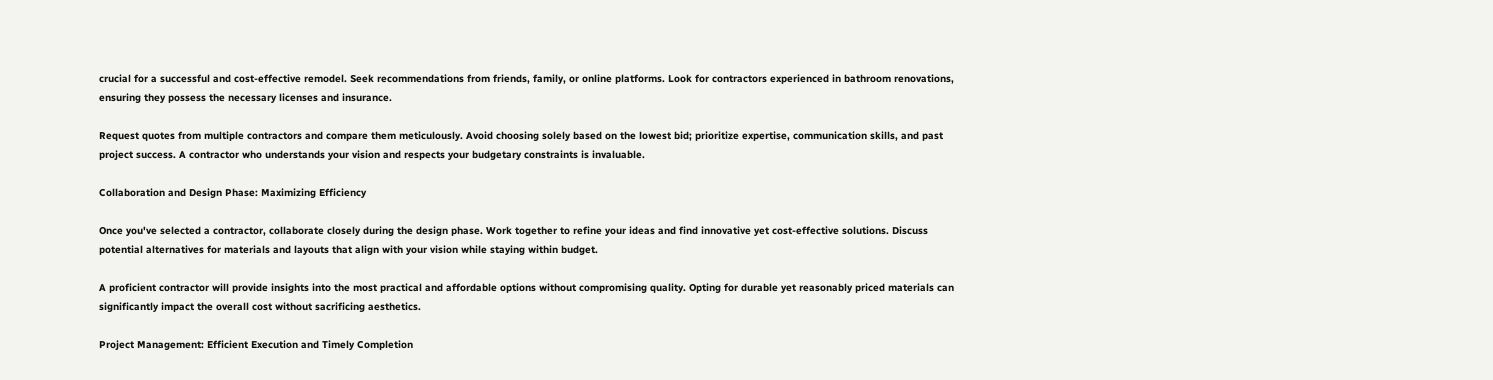crucial for a successful and cost-effective remodel. Seek recommendations from friends, family, or online platforms. Look for contractors experienced in bathroom renovations, ensuring they possess the necessary licenses and insurance.

Request quotes from multiple contractors and compare them meticulously. Avoid choosing solely based on the lowest bid; prioritize expertise, communication skills, and past project success. A contractor who understands your vision and respects your budgetary constraints is invaluable.

Collaboration and Design Phase: Maximizing Efficiency

Once you've selected a contractor, collaborate closely during the design phase. Work together to refine your ideas and find innovative yet cost-effective solutions. Discuss potential alternatives for materials and layouts that align with your vision while staying within budget.

A proficient contractor will provide insights into the most practical and affordable options without compromising quality. Opting for durable yet reasonably priced materials can significantly impact the overall cost without sacrificing aesthetics.

Project Management: Efficient Execution and Timely Completion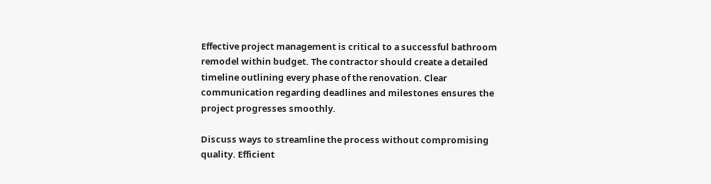Effective project management is critical to a successful bathroom remodel within budget. The contractor should create a detailed timeline outlining every phase of the renovation. Clear communication regarding deadlines and milestones ensures the project progresses smoothly.

Discuss ways to streamline the process without compromising quality. Efficient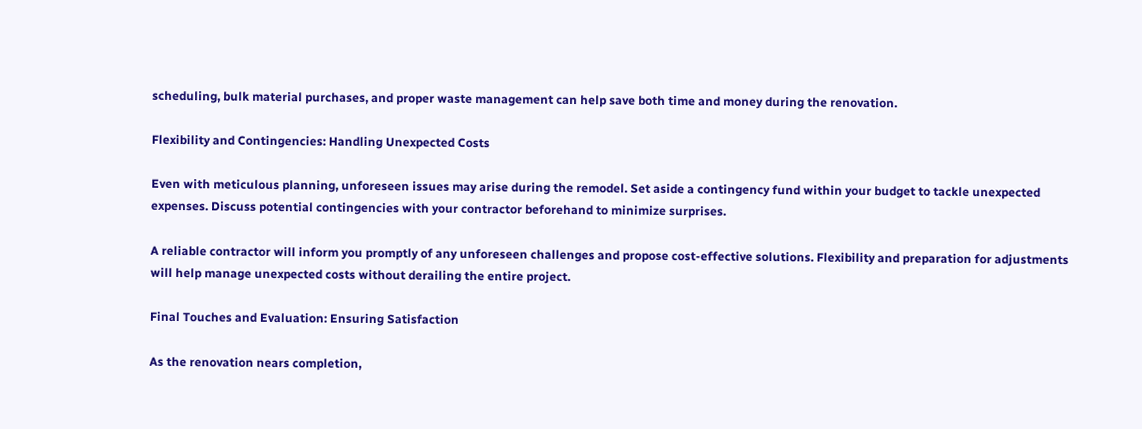scheduling, bulk material purchases, and proper waste management can help save both time and money during the renovation.

Flexibility and Contingencies: Handling Unexpected Costs

Even with meticulous planning, unforeseen issues may arise during the remodel. Set aside a contingency fund within your budget to tackle unexpected expenses. Discuss potential contingencies with your contractor beforehand to minimize surprises.

A reliable contractor will inform you promptly of any unforeseen challenges and propose cost-effective solutions. Flexibility and preparation for adjustments will help manage unexpected costs without derailing the entire project.

Final Touches and Evaluation: Ensuring Satisfaction

As the renovation nears completion,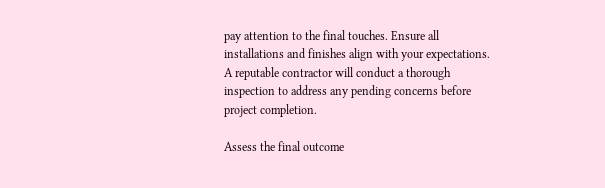pay attention to the final touches. Ensure all installations and finishes align with your expectations. A reputable contractor will conduct a thorough inspection to address any pending concerns before project completion.

Assess the final outcome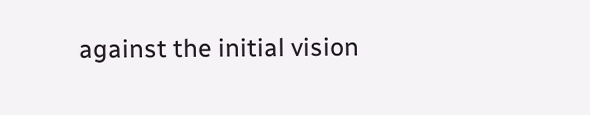against the initial vision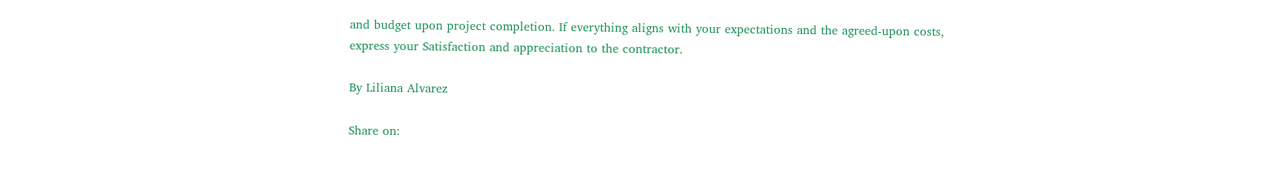and budget upon project completion. If everything aligns with your expectations and the agreed-upon costs, express your Satisfaction and appreciation to the contractor.

By Liliana Alvarez

Share on: